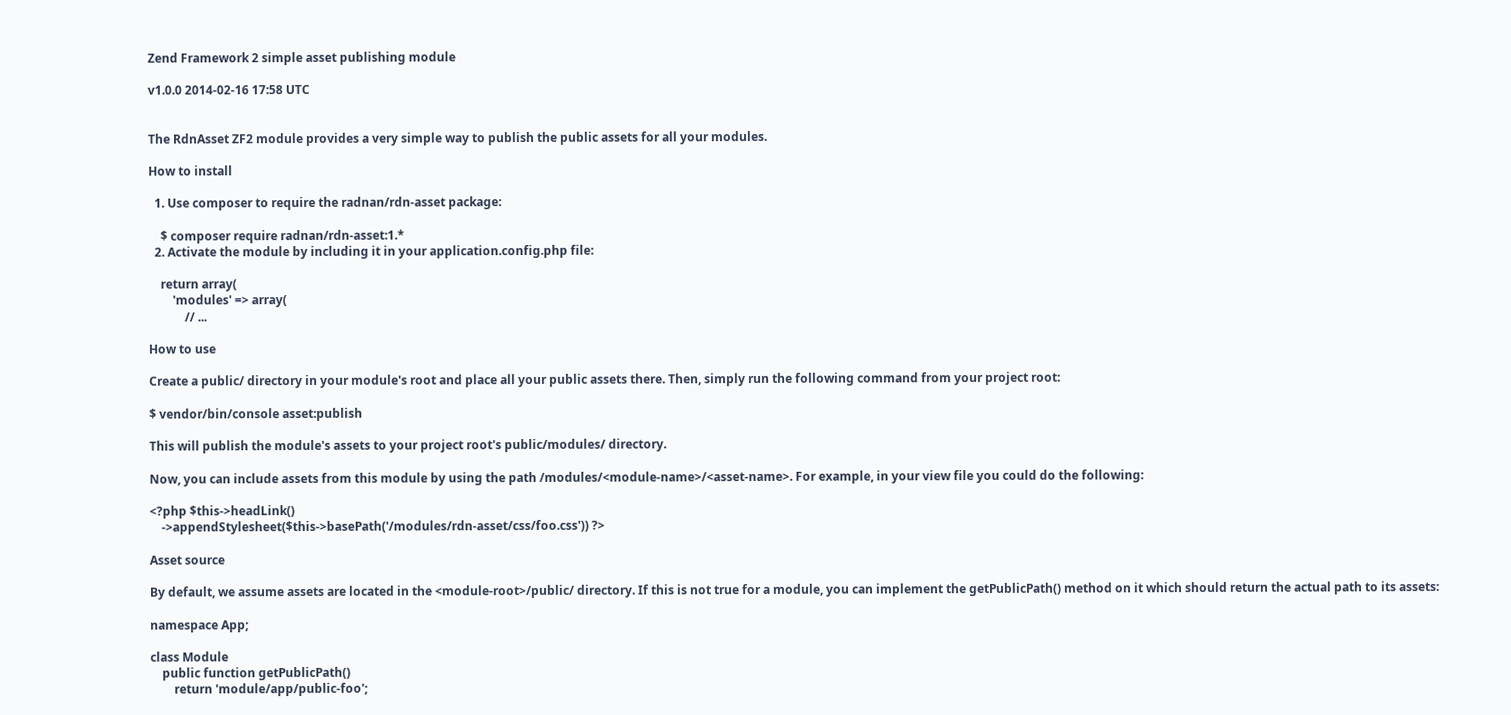Zend Framework 2 simple asset publishing module

v1.0.0 2014-02-16 17:58 UTC


The RdnAsset ZF2 module provides a very simple way to publish the public assets for all your modules.

How to install

  1. Use composer to require the radnan/rdn-asset package:

    $ composer require radnan/rdn-asset:1.*
  2. Activate the module by including it in your application.config.php file:

    return array(
        'modules' => array(
            // ...

How to use

Create a public/ directory in your module's root and place all your public assets there. Then, simply run the following command from your project root:

$ vendor/bin/console asset:publish

This will publish the module's assets to your project root's public/modules/ directory.

Now, you can include assets from this module by using the path /modules/<module-name>/<asset-name>. For example, in your view file you could do the following:

<?php $this->headLink()
    ->appendStylesheet($this->basePath('/modules/rdn-asset/css/foo.css')) ?>

Asset source

By default, we assume assets are located in the <module-root>/public/ directory. If this is not true for a module, you can implement the getPublicPath() method on it which should return the actual path to its assets:

namespace App;

class Module
    public function getPublicPath()
        return 'module/app/public-foo';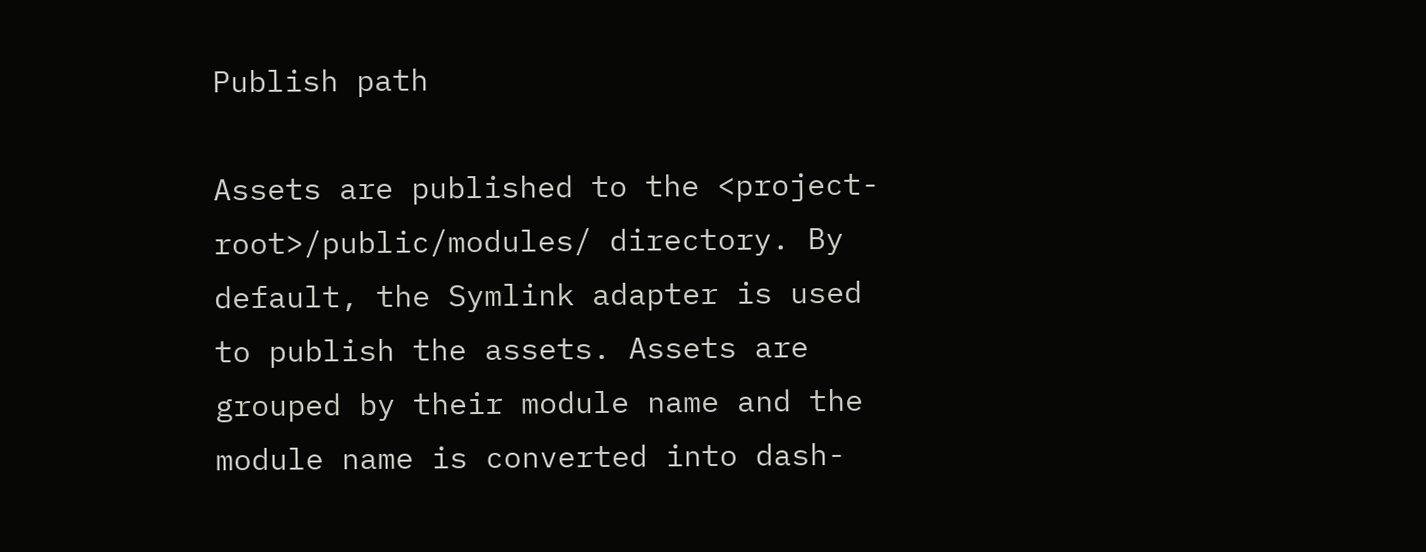Publish path

Assets are published to the <project-root>/public/modules/ directory. By default, the Symlink adapter is used to publish the assets. Assets are grouped by their module name and the module name is converted into dash-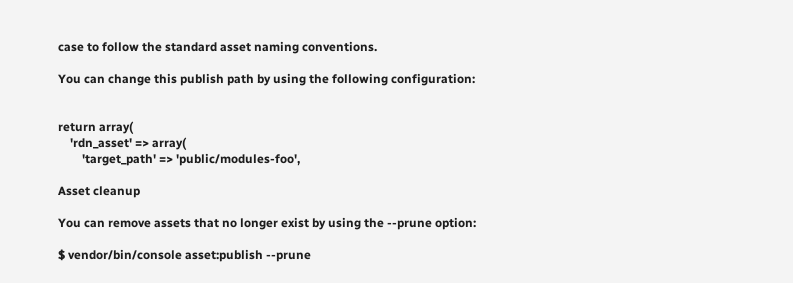case to follow the standard asset naming conventions.

You can change this publish path by using the following configuration:


return array(
    'rdn_asset' => array(
        'target_path' => 'public/modules-foo',

Asset cleanup

You can remove assets that no longer exist by using the --prune option:

$ vendor/bin/console asset:publish --prune